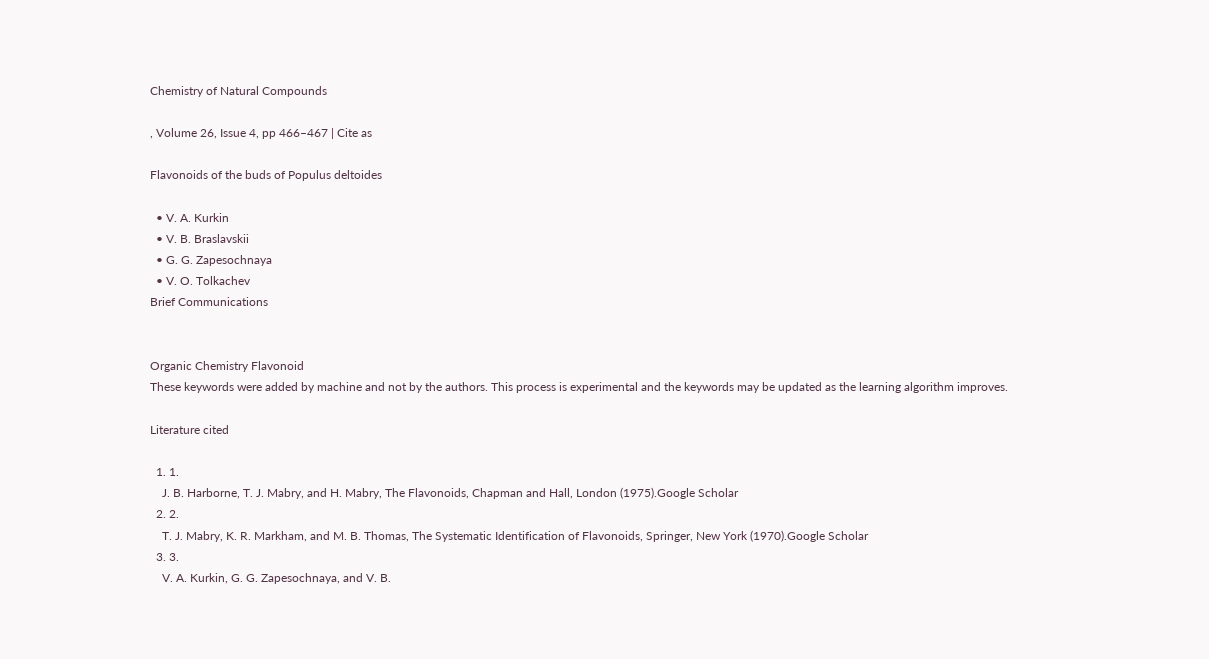Chemistry of Natural Compounds

, Volume 26, Issue 4, pp 466–467 | Cite as

Flavonoids of the buds of Populus deltoides

  • V. A. Kurkin
  • V. B. Braslavskii
  • G. G. Zapesochnaya
  • V. O. Tolkachev
Brief Communications


Organic Chemistry Flavonoid
These keywords were added by machine and not by the authors. This process is experimental and the keywords may be updated as the learning algorithm improves.

Literature cited

  1. 1.
    J. B. Harborne, T. J. Mabry, and H. Mabry, The Flavonoids, Chapman and Hall, London (1975).Google Scholar
  2. 2.
    T. J. Mabry, K. R. Markham, and M. B. Thomas, The Systematic Identification of Flavonoids, Springer, New York (1970).Google Scholar
  3. 3.
    V. A. Kurkin, G. G. Zapesochnaya, and V. B.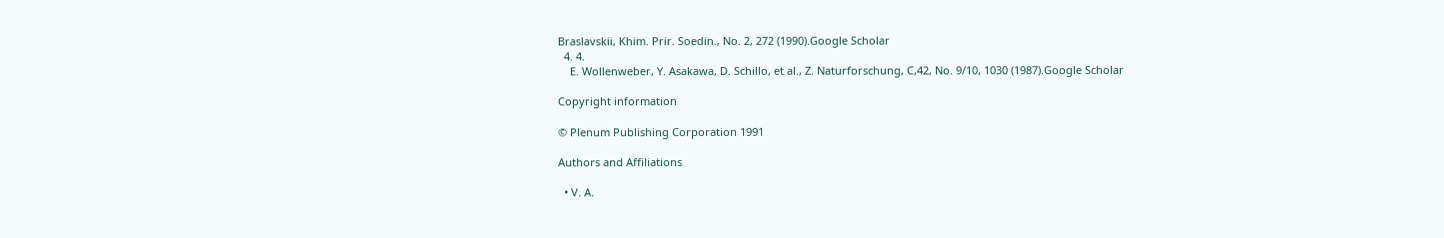Braslavskii, Khim. Prir. Soedin., No. 2, 272 (1990).Google Scholar
  4. 4.
    E. Wollenweber, Y. Asakawa, D. Schillo, et al., Z. Naturforschung, C,42, No. 9/10, 1030 (1987).Google Scholar

Copyright information

© Plenum Publishing Corporation 1991

Authors and Affiliations

  • V. A.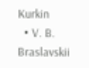Kurkin
  • V. B. Braslavskii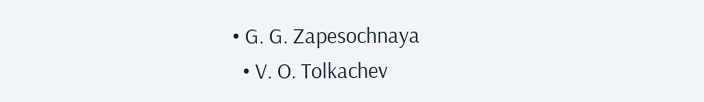• G. G. Zapesochnaya
  • V. O. Tolkachev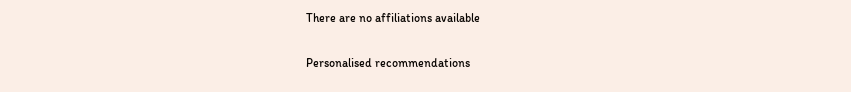There are no affiliations available

Personalised recommendations